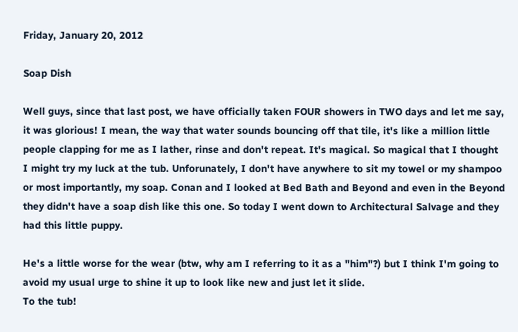Friday, January 20, 2012

Soap Dish

Well guys, since that last post, we have officially taken FOUR showers in TWO days and let me say, it was glorious! I mean, the way that water sounds bouncing off that tile, it's like a million little people clapping for me as I lather, rinse and don't repeat. It's magical. So magical that I thought I might try my luck at the tub. Unforunately, I don't have anywhere to sit my towel or my shampoo or most importantly, my soap. Conan and I looked at Bed Bath and Beyond and even in the Beyond they didn't have a soap dish like this one. So today I went down to Architectural Salvage and they had this little puppy.

He's a little worse for the wear (btw, why am I referring to it as a "him"?) but I think I'm going to avoid my usual urge to shine it up to look like new and just let it slide.
To the tub!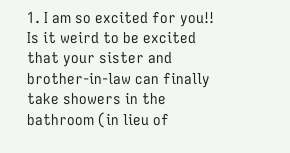1. I am so excited for you!! Is it weird to be excited that your sister and brother-in-law can finally take showers in the bathroom (in lieu of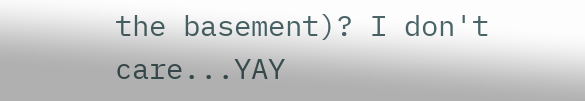the basement)? I don't care...YAY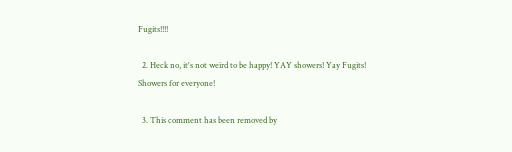Fugits!!!!

  2. Heck no, it's not weird to be happy! YAY showers! Yay Fugits! Showers for everyone!

  3. This comment has been removed by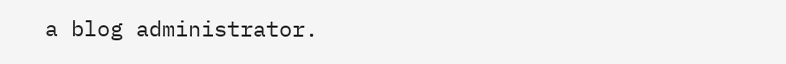a blog administrator.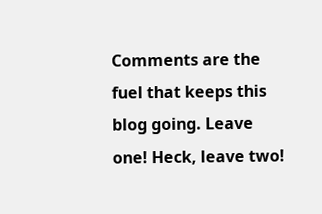Comments are the fuel that keeps this blog going. Leave one! Heck, leave two!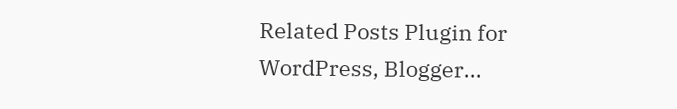Related Posts Plugin for WordPress, Blogger...